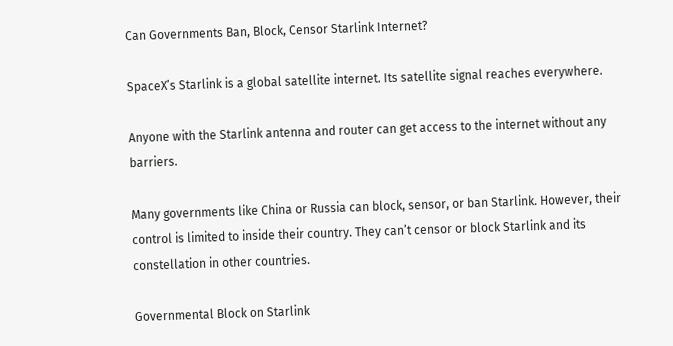Can Governments Ban, Block, Censor Starlink Internet?

SpaceX’s Starlink is a global satellite internet. Its satellite signal reaches everywhere.

Anyone with the Starlink antenna and router can get access to the internet without any barriers.

Many governments like China or Russia can block, sensor, or ban Starlink. However, their control is limited to inside their country. They can’t censor or block Starlink and its constellation in other countries.

Governmental Block on Starlink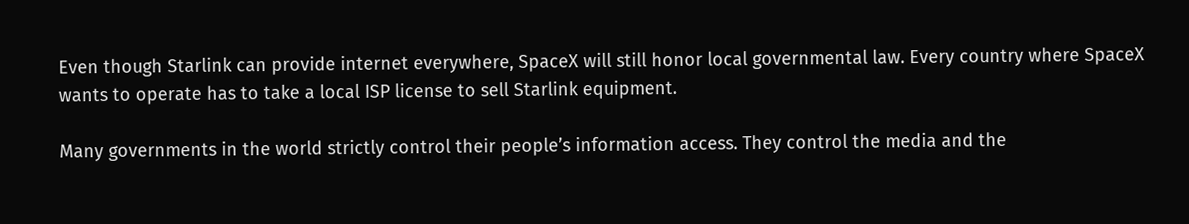Even though Starlink can provide internet everywhere, SpaceX will still honor local governmental law. Every country where SpaceX wants to operate has to take a local ISP license to sell Starlink equipment.

Many governments in the world strictly control their people’s information access. They control the media and the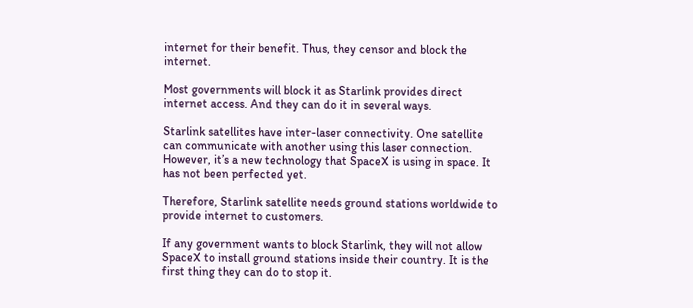internet for their benefit. Thus, they censor and block the internet.

Most governments will block it as Starlink provides direct internet access. And they can do it in several ways.

Starlink satellites have inter-laser connectivity. One satellite can communicate with another using this laser connection. However, it’s a new technology that SpaceX is using in space. It has not been perfected yet.

Therefore, Starlink satellite needs ground stations worldwide to provide internet to customers.

If any government wants to block Starlink, they will not allow SpaceX to install ground stations inside their country. It is the first thing they can do to stop it.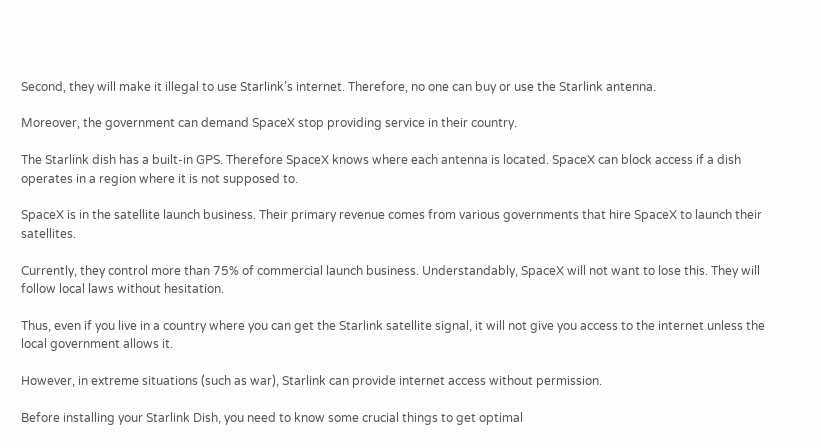Second, they will make it illegal to use Starlink’s internet. Therefore, no one can buy or use the Starlink antenna.

Moreover, the government can demand SpaceX stop providing service in their country.

The Starlink dish has a built-in GPS. Therefore SpaceX knows where each antenna is located. SpaceX can block access if a dish operates in a region where it is not supposed to.

SpaceX is in the satellite launch business. Their primary revenue comes from various governments that hire SpaceX to launch their satellites.

Currently, they control more than 75% of commercial launch business. Understandably, SpaceX will not want to lose this. They will follow local laws without hesitation.

Thus, even if you live in a country where you can get the Starlink satellite signal, it will not give you access to the internet unless the local government allows it.

However, in extreme situations (such as war), Starlink can provide internet access without permission.

Before installing your Starlink Dish, you need to know some crucial things to get optimal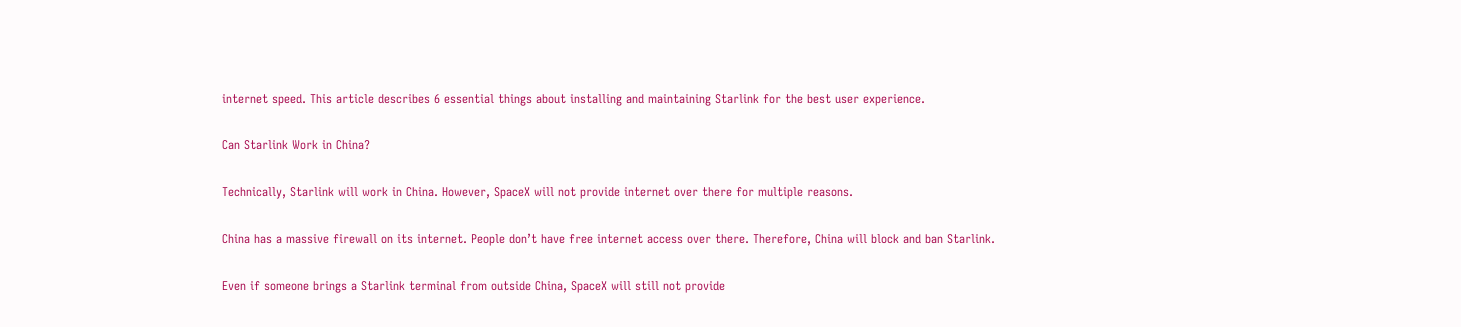internet speed. This article describes 6 essential things about installing and maintaining Starlink for the best user experience.

Can Starlink Work in China?

Technically, Starlink will work in China. However, SpaceX will not provide internet over there for multiple reasons.

China has a massive firewall on its internet. People don’t have free internet access over there. Therefore, China will block and ban Starlink.

Even if someone brings a Starlink terminal from outside China, SpaceX will still not provide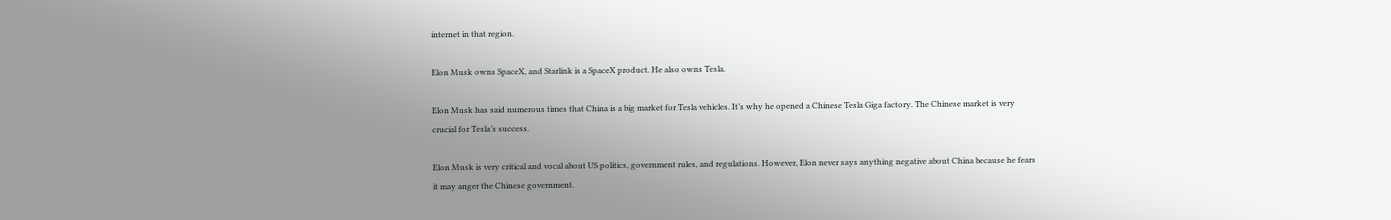internet in that region.

Elon Musk owns SpaceX, and Starlink is a SpaceX product. He also owns Tesla.

Elon Musk has said numerous times that China is a big market for Tesla vehicles. It’s why he opened a Chinese Tesla Giga factory. The Chinese market is very crucial for Tesla’s success.

Elon Musk is very critical and vocal about US politics, government rules, and regulations. However, Elon never says anything negative about China because he fears it may anger the Chinese government.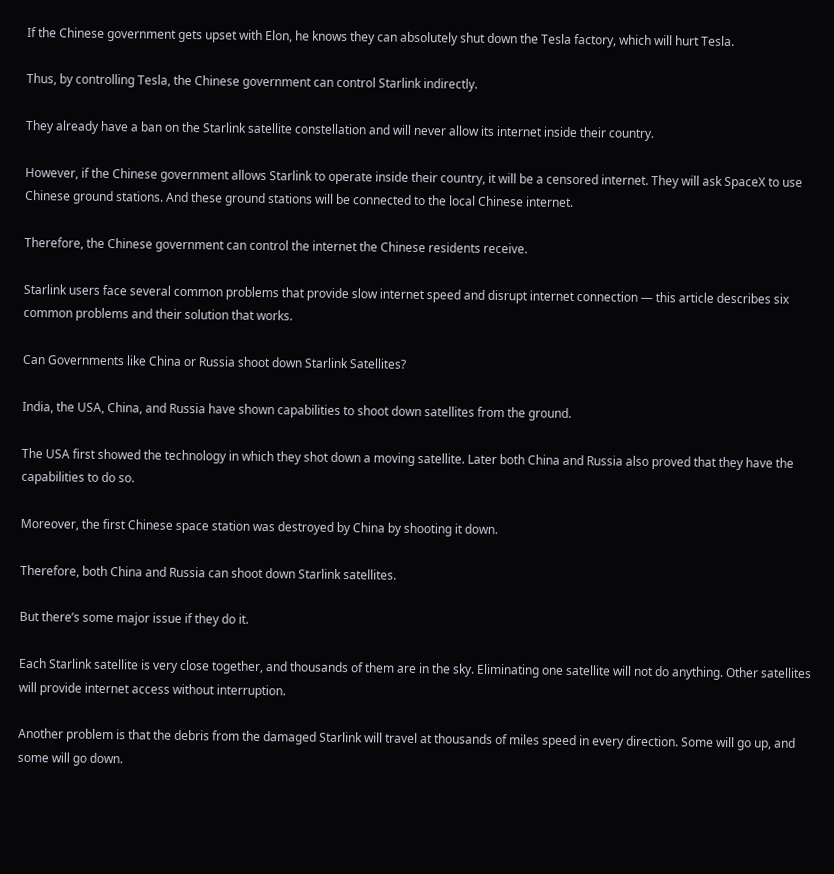If the Chinese government gets upset with Elon, he knows they can absolutely shut down the Tesla factory, which will hurt Tesla.

Thus, by controlling Tesla, the Chinese government can control Starlink indirectly.

They already have a ban on the Starlink satellite constellation and will never allow its internet inside their country.

However, if the Chinese government allows Starlink to operate inside their country, it will be a censored internet. They will ask SpaceX to use Chinese ground stations. And these ground stations will be connected to the local Chinese internet.

Therefore, the Chinese government can control the internet the Chinese residents receive.

Starlink users face several common problems that provide slow internet speed and disrupt internet connection — this article describes six common problems and their solution that works.

Can Governments like China or Russia shoot down Starlink Satellites?

India, the USA, China, and Russia have shown capabilities to shoot down satellites from the ground.

The USA first showed the technology in which they shot down a moving satellite. Later both China and Russia also proved that they have the capabilities to do so.

Moreover, the first Chinese space station was destroyed by China by shooting it down.

Therefore, both China and Russia can shoot down Starlink satellites.

But there’s some major issue if they do it.

Each Starlink satellite is very close together, and thousands of them are in the sky. Eliminating one satellite will not do anything. Other satellites will provide internet access without interruption.

Another problem is that the debris from the damaged Starlink will travel at thousands of miles speed in every direction. Some will go up, and some will go down.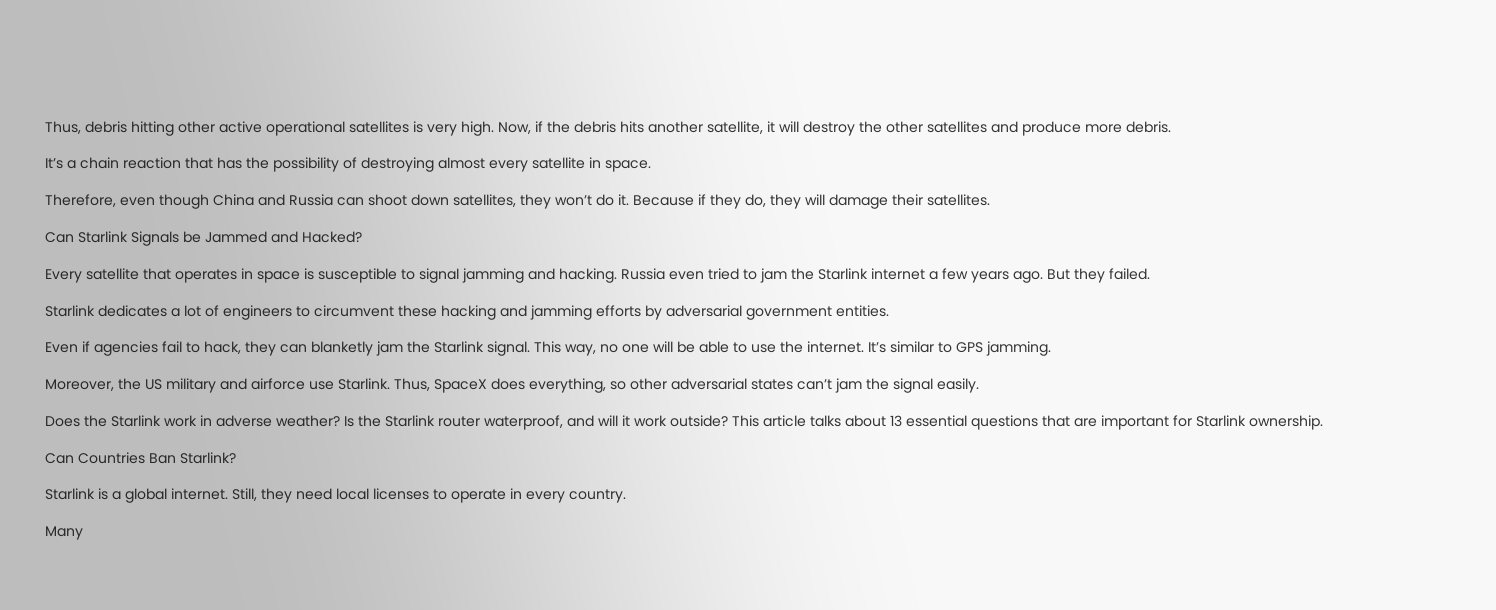Thus, debris hitting other active operational satellites is very high. Now, if the debris hits another satellite, it will destroy the other satellites and produce more debris.

It’s a chain reaction that has the possibility of destroying almost every satellite in space.

Therefore, even though China and Russia can shoot down satellites, they won’t do it. Because if they do, they will damage their satellites.

Can Starlink Signals be Jammed and Hacked?

Every satellite that operates in space is susceptible to signal jamming and hacking. Russia even tried to jam the Starlink internet a few years ago. But they failed.

Starlink dedicates a lot of engineers to circumvent these hacking and jamming efforts by adversarial government entities.

Even if agencies fail to hack, they can blanketly jam the Starlink signal. This way, no one will be able to use the internet. It’s similar to GPS jamming.

Moreover, the US military and airforce use Starlink. Thus, SpaceX does everything, so other adversarial states can’t jam the signal easily.

Does the Starlink work in adverse weather? Is the Starlink router waterproof, and will it work outside? This article talks about 13 essential questions that are important for Starlink ownership.

Can Countries Ban Starlink?

Starlink is a global internet. Still, they need local licenses to operate in every country.

Many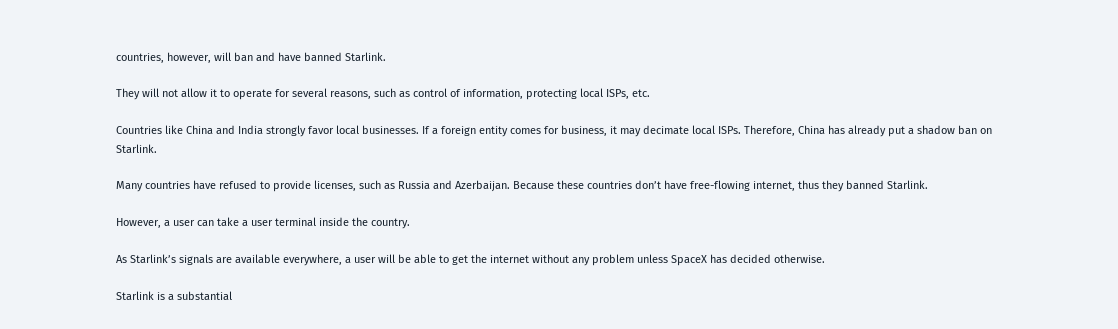countries, however, will ban and have banned Starlink.

They will not allow it to operate for several reasons, such as control of information, protecting local ISPs, etc.

Countries like China and India strongly favor local businesses. If a foreign entity comes for business, it may decimate local ISPs. Therefore, China has already put a shadow ban on Starlink.

Many countries have refused to provide licenses, such as Russia and Azerbaijan. Because these countries don’t have free-flowing internet, thus they banned Starlink.

However, a user can take a user terminal inside the country.

As Starlink’s signals are available everywhere, a user will be able to get the internet without any problem unless SpaceX has decided otherwise.

Starlink is a substantial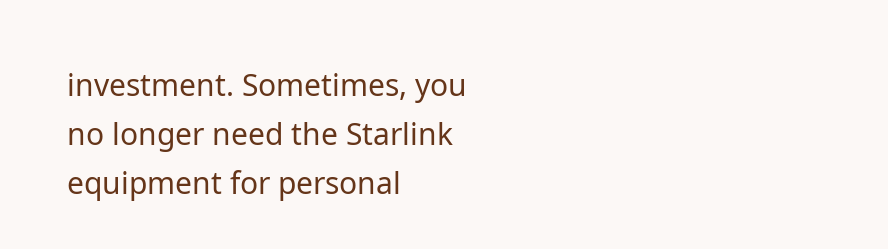investment. Sometimes, you no longer need the Starlink equipment for personal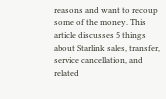reasons and want to recoup some of the money. This article discusses 5 things about Starlink sales, transfer, service cancellation, and related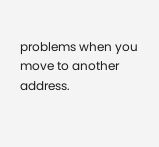problems when you move to another address.